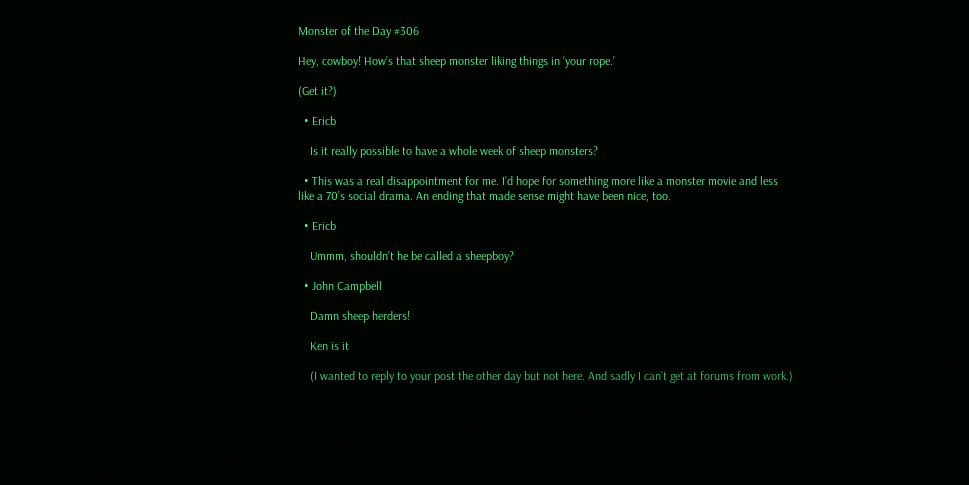Monster of the Day #306

Hey, cowboy! How’s that sheep monster liking things in ‘your rope.’

(Get it?)

  • Ericb

    Is it really possible to have a whole week of sheep monsters?

  • This was a real disappointment for me. I’d hope for something more like a monster movie and less like a 70’s social drama. An ending that made sense might have been nice, too.

  • Ericb

    Ummm, shouldn’t he be called a sheepboy?

  • John Campbell

    Damn sheep herders!

    Ken is it

    (I wanted to reply to your post the other day but not here. And sadly I can’t get at forums from work.)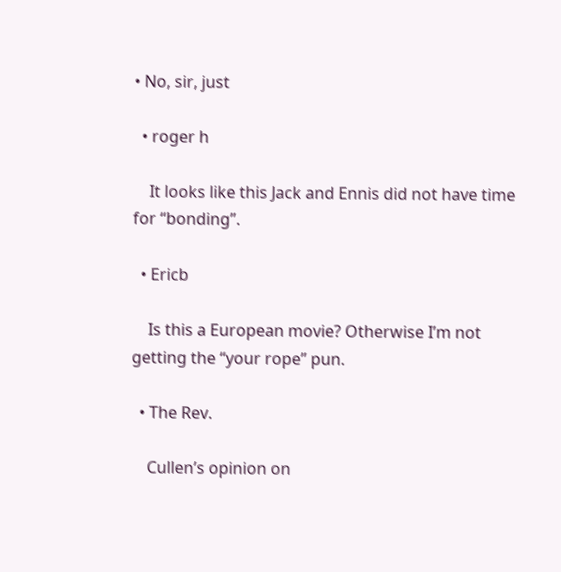• No, sir, just

  • roger h

    It looks like this Jack and Ennis did not have time for “bonding”.

  • Ericb

    Is this a European movie? Otherwise I’m not getting the “your rope” pun.

  • The Rev.

    Cullen’s opinion on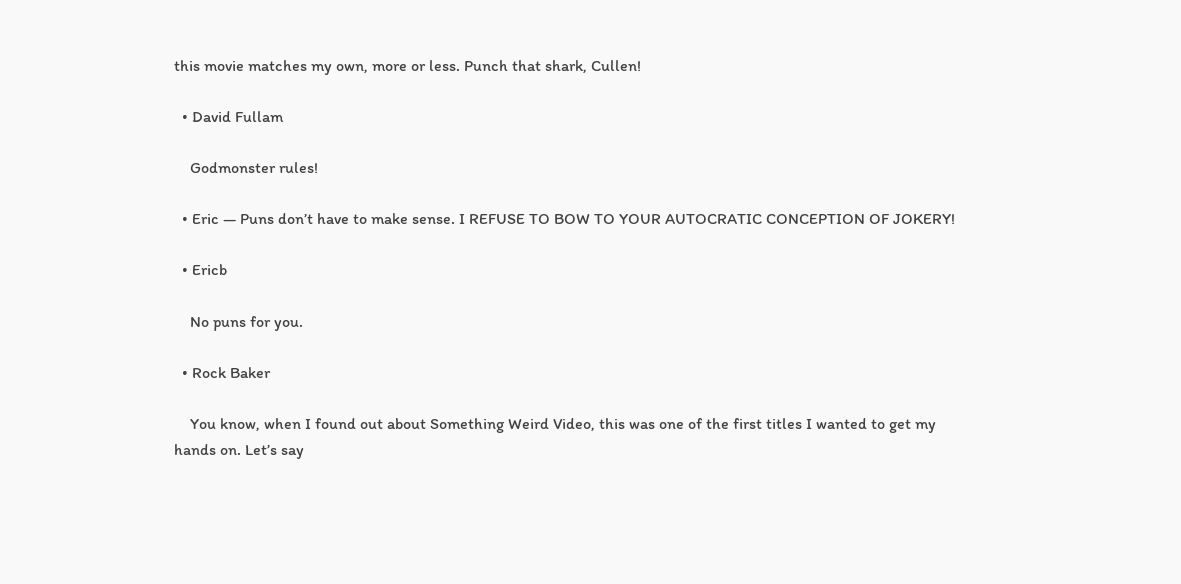this movie matches my own, more or less. Punch that shark, Cullen!

  • David Fullam

    Godmonster rules!

  • Eric — Puns don’t have to make sense. I REFUSE TO BOW TO YOUR AUTOCRATIC CONCEPTION OF JOKERY!

  • Ericb

    No puns for you.

  • Rock Baker

    You know, when I found out about Something Weird Video, this was one of the first titles I wanted to get my hands on. Let’s say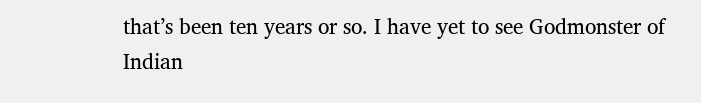that’s been ten years or so. I have yet to see Godmonster of Indian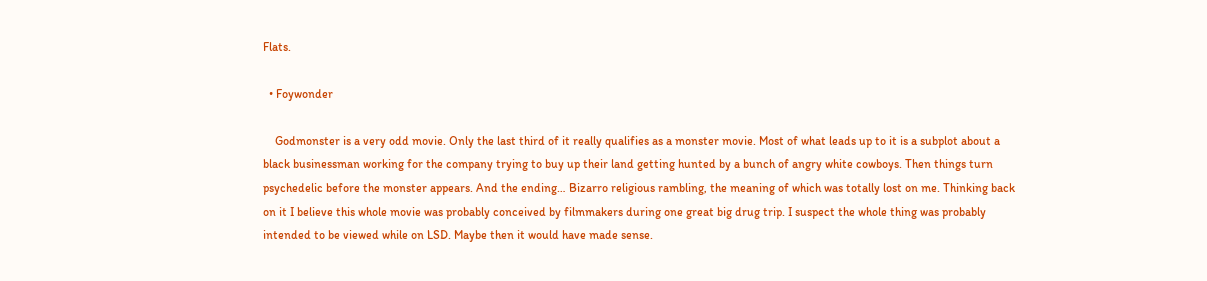Flats.

  • Foywonder

    Godmonster is a very odd movie. Only the last third of it really qualifies as a monster movie. Most of what leads up to it is a subplot about a black businessman working for the company trying to buy up their land getting hunted by a bunch of angry white cowboys. Then things turn psychedelic before the monster appears. And the ending… Bizarro religious rambling, the meaning of which was totally lost on me. Thinking back on it I believe this whole movie was probably conceived by filmmakers during one great big drug trip. I suspect the whole thing was probably intended to be viewed while on LSD. Maybe then it would have made sense.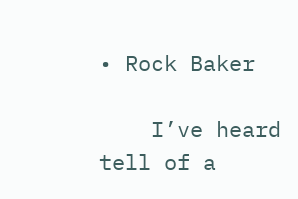• Rock Baker

    I’ve heard tell of a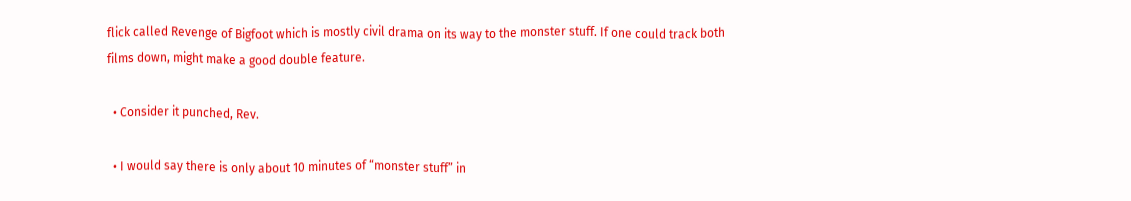flick called Revenge of Bigfoot which is mostly civil drama on its way to the monster stuff. If one could track both films down, might make a good double feature.

  • Consider it punched, Rev.

  • I would say there is only about 10 minutes of “monster stuff” in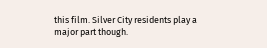this film. Silver City residents play a major part though.